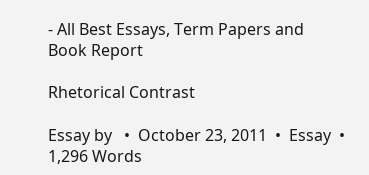- All Best Essays, Term Papers and Book Report

Rhetorical Contrast

Essay by   •  October 23, 2011  •  Essay  •  1,296 Words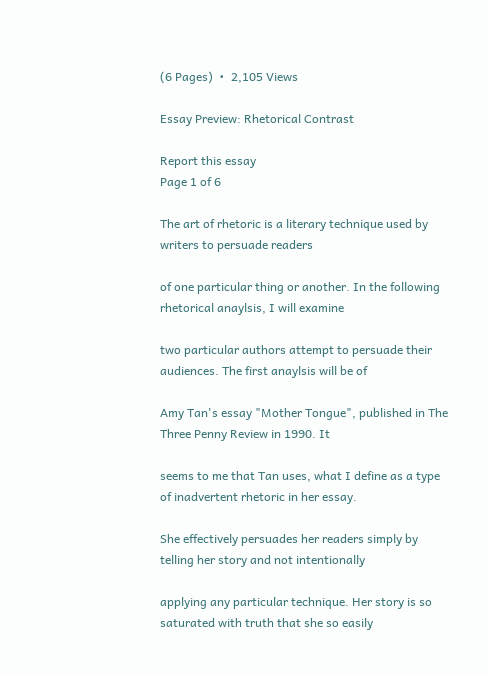(6 Pages)  •  2,105 Views

Essay Preview: Rhetorical Contrast

Report this essay
Page 1 of 6

The art of rhetoric is a literary technique used by writers to persuade readers

of one particular thing or another. In the following rhetorical anaylsis, I will examine

two particular authors attempt to persuade their audiences. The first anaylsis will be of

Amy Tan's essay "Mother Tongue", published in The Three Penny Review in 1990. It

seems to me that Tan uses, what I define as a type of inadvertent rhetoric in her essay.

She effectively persuades her readers simply by telling her story and not intentionally

applying any particular technique. Her story is so saturated with truth that she so easily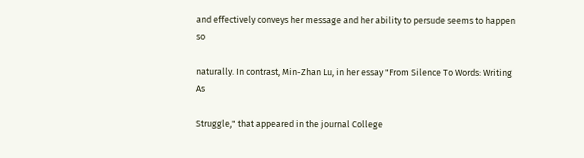and effectively conveys her message and her ability to persude seems to happen so

naturally. In contrast, Min-Zhan Lu, in her essay "From Silence To Words: Writing As

Struggle," that appeared in the journal College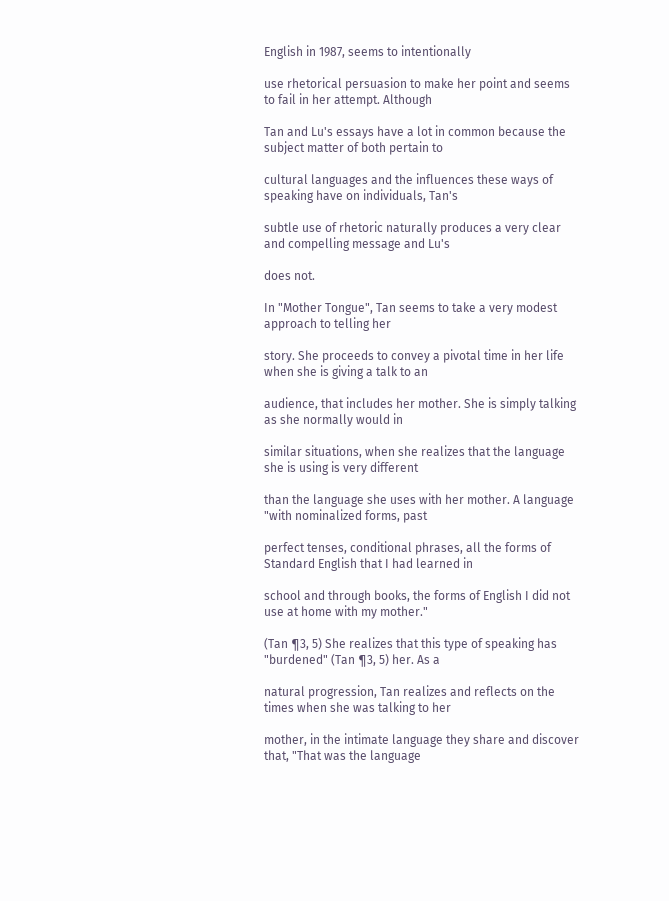English in 1987, seems to intentionally

use rhetorical persuasion to make her point and seems to fail in her attempt. Although

Tan and Lu's essays have a lot in common because the subject matter of both pertain to

cultural languages and the influences these ways of speaking have on individuals, Tan's

subtle use of rhetoric naturally produces a very clear and compelling message and Lu's

does not.

In "Mother Tongue", Tan seems to take a very modest approach to telling her

story. She proceeds to convey a pivotal time in her life when she is giving a talk to an

audience, that includes her mother. She is simply talking as she normally would in

similar situations, when she realizes that the language she is using is very different

than the language she uses with her mother. A language "with nominalized forms, past

perfect tenses, conditional phrases, all the forms of Standard English that I had learned in

school and through books, the forms of English I did not use at home with my mother."

(Tan ¶3, 5) She realizes that this type of speaking has "burdened" (Tan ¶3, 5) her. As a

natural progression, Tan realizes and reflects on the times when she was talking to her

mother, in the intimate language they share and discover that, "That was the language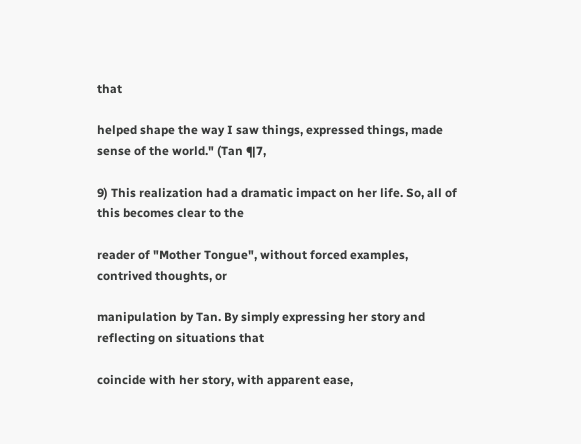that

helped shape the way I saw things, expressed things, made sense of the world." (Tan ¶7,

9) This realization had a dramatic impact on her life. So, all of this becomes clear to the

reader of "Mother Tongue", without forced examples, contrived thoughts, or

manipulation by Tan. By simply expressing her story and reflecting on situations that

coincide with her story, with apparent ease,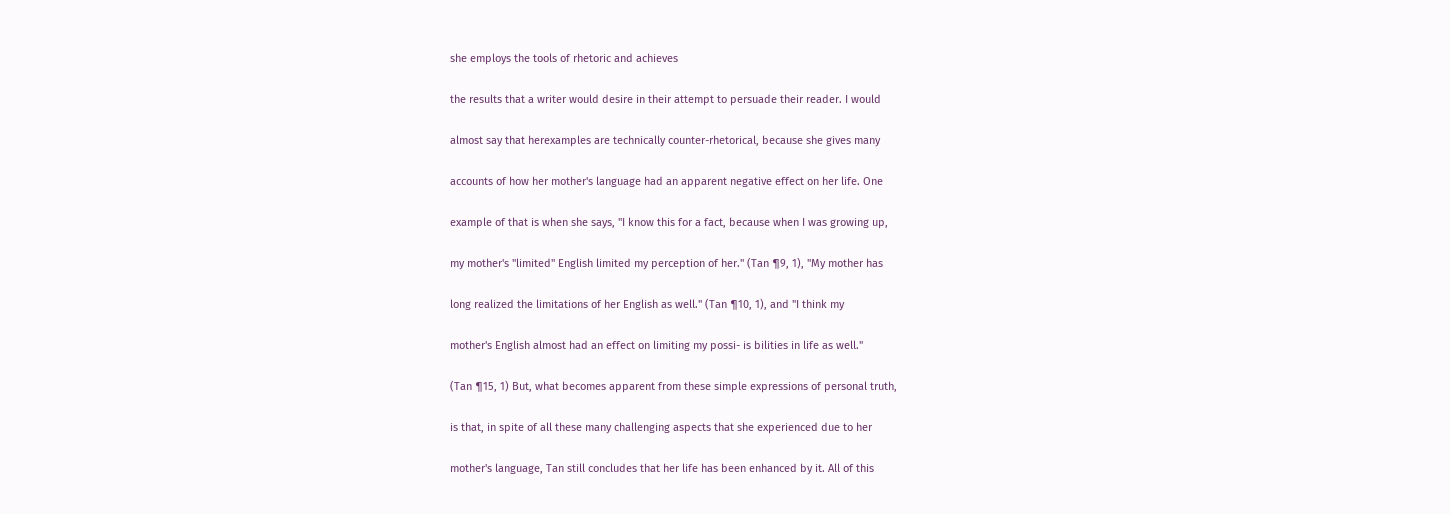she employs the tools of rhetoric and achieves

the results that a writer would desire in their attempt to persuade their reader. I would

almost say that herexamples are technically counter-rhetorical, because she gives many

accounts of how her mother's language had an apparent negative effect on her life. One

example of that is when she says, "I know this for a fact, because when I was growing up,

my mother's "limited" English limited my perception of her." (Tan ¶9, 1), "My mother has

long realized the limitations of her English as well." (Tan ¶10, 1), and "I think my

mother's English almost had an effect on limiting my possi- is bilities in life as well."

(Tan ¶15, 1) But, what becomes apparent from these simple expressions of personal truth,

is that, in spite of all these many challenging aspects that she experienced due to her

mother's language, Tan still concludes that her life has been enhanced by it. All of this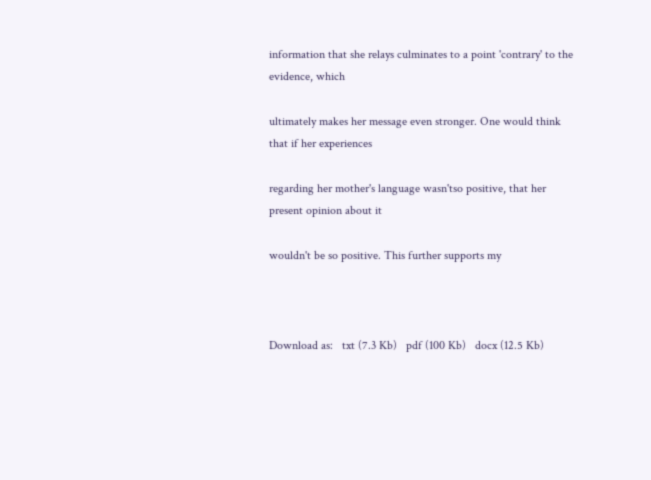information that she relays culminates to a point 'contrary' to the evidence, which

ultimately makes her message even stronger. One would think that if her experiences

regarding her mother's language wasn'tso positive, that her present opinion about it

wouldn't be so positive. This further supports my



Download as:   txt (7.3 Kb)   pdf (100 Kb)   docx (12.5 Kb)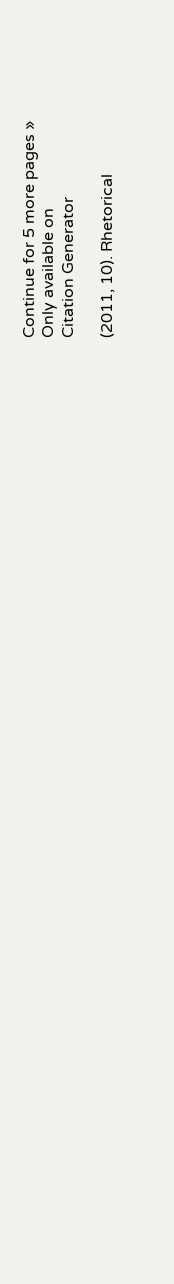Continue for 5 more pages »
Only available on
Citation Generator

(2011, 10). Rhetorical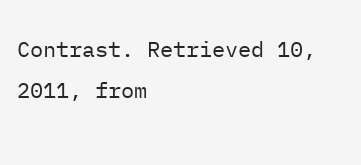Contrast. Retrieved 10, 2011, from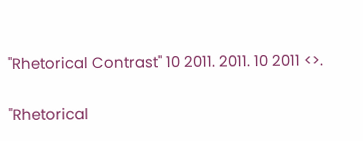"Rhetorical Contrast" 10 2011. 2011. 10 2011 <>.

"Rhetorical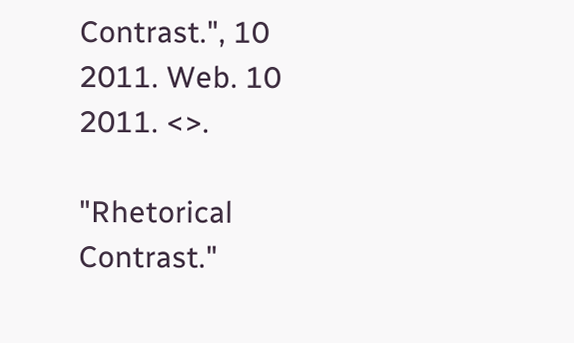Contrast.", 10 2011. Web. 10 2011. <>.

"Rhetorical Contrast."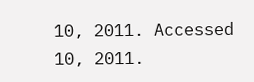10, 2011. Accessed 10, 2011.